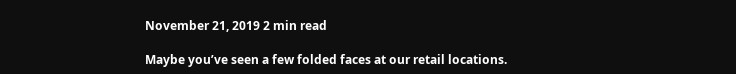November 21, 2019 2 min read

Maybe you’ve seen a few folded faces at our retail locations.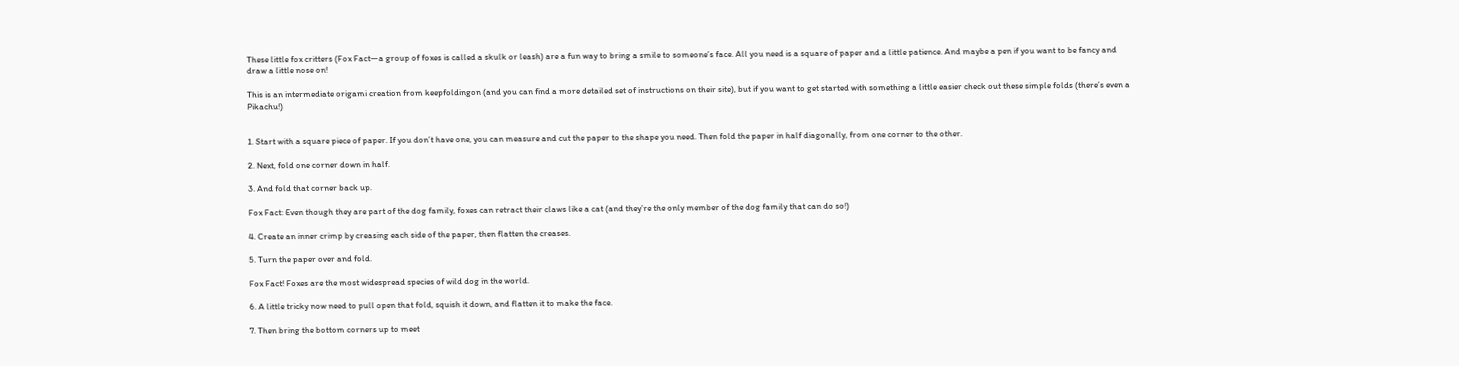These little fox critters (Fox Fact—a group of foxes is called a skulk or leash) are a fun way to bring a smile to someone’s face. All you need is a square of paper and a little patience. And maybe a pen if you want to be fancy and draw a little nose on!

This is an intermediate origami creation from keepfoldingon (and you can find a more detailed set of instructions on their site), but if you want to get started with something a little easier check out these simple folds (there’s even a Pikachu!)


1. Start with a square piece of paper. If you don’t have one, you can measure and cut the paper to the shape you need. Then fold the paper in half diagonally, from one corner to the other.

2. Next, fold one corner down in half.

3. And fold that corner back up.

Fox Fact: Even though they are part of the dog family, foxes can retract their claws like a cat (and they’re the only member of the dog family that can do so!)

4. Create an inner crimp by creasing each side of the paper, then flatten the creases.

5. Turn the paper over and fold.

Fox Fact! Foxes are the most widespread species of wild dog in the world.

6. A little tricky now need to pull open that fold, squish it down, and flatten it to make the face.

7. Then bring the bottom corners up to meet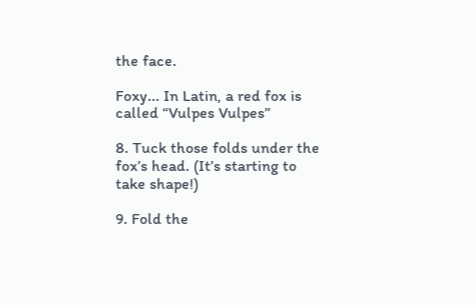the face.

Foxy... In Latin, a red fox is called “Vulpes Vulpes”

8. Tuck those folds under the fox’s head. (It’s starting to take shape!)

9. Fold the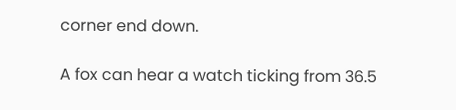corner end down.

A fox can hear a watch ticking from 36.5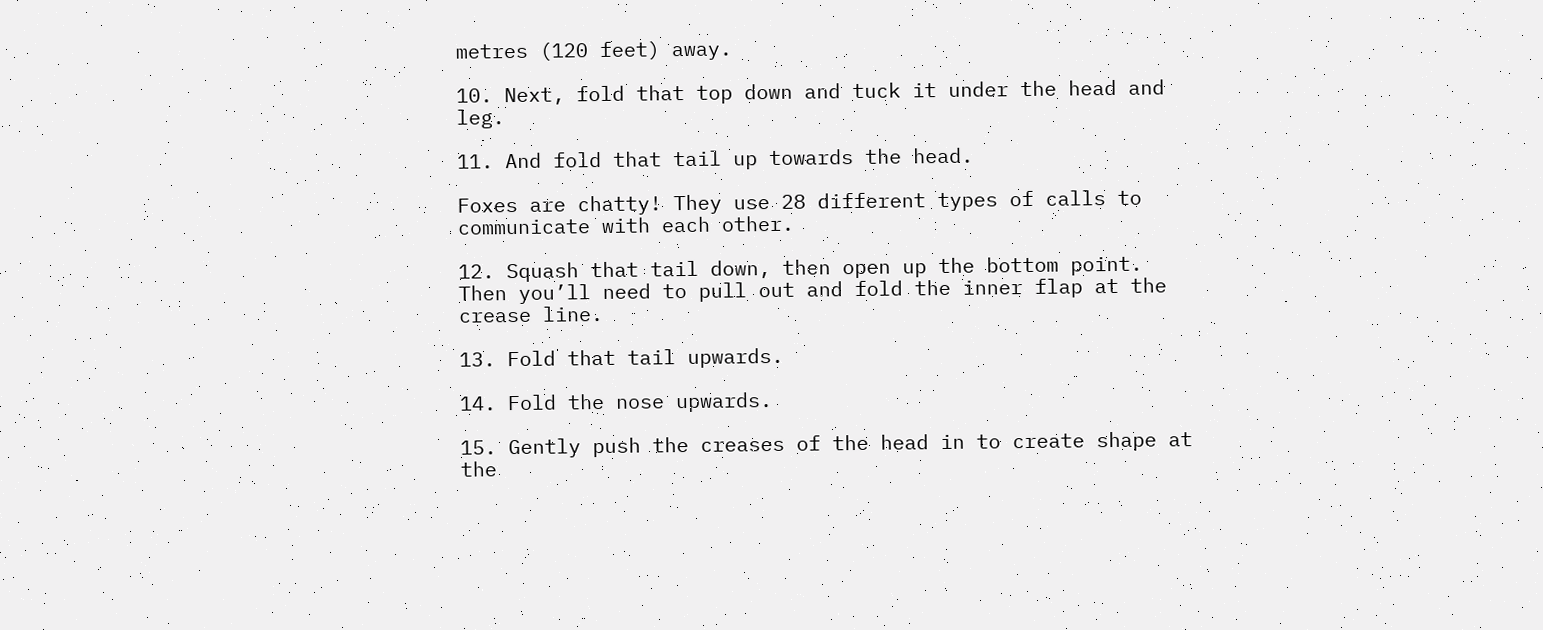metres (120 feet) away.

10. Next, fold that top down and tuck it under the head and leg.

11. And fold that tail up towards the head.

Foxes are chatty! They use 28 different types of calls to communicate with each other.

12. Squash that tail down, then open up the bottom point. Then you’ll need to pull out and fold the inner flap at the crease line.

13. Fold that tail upwards.

14. Fold the nose upwards.

15. Gently push the creases of the head in to create shape at the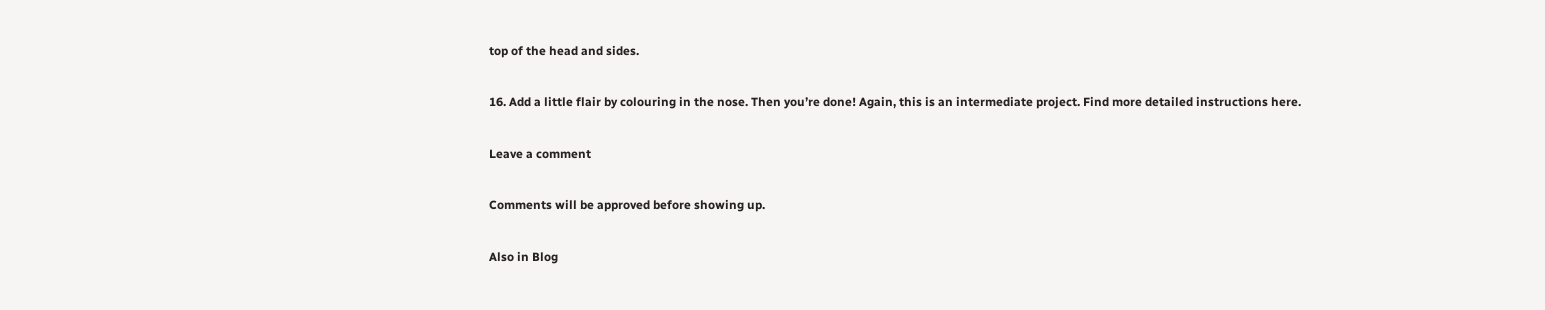top of the head and sides.

16. Add a little flair by colouring in the nose. Then you’re done! Again, this is an intermediate project. Find more detailed instructions here.

Leave a comment

Comments will be approved before showing up.

Also in Blog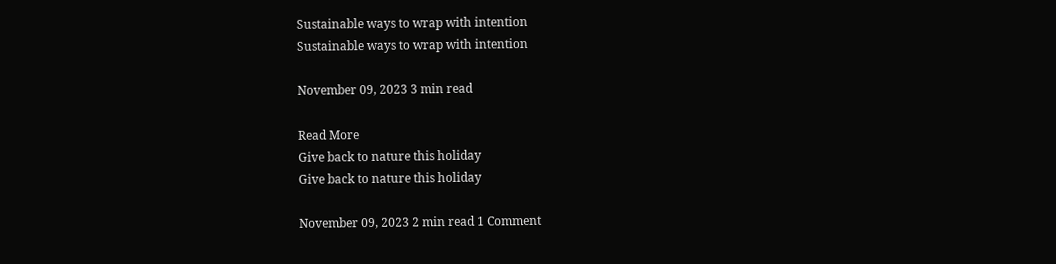Sustainable ways to wrap with intention
Sustainable ways to wrap with intention

November 09, 2023 3 min read

Read More
Give back to nature this holiday
Give back to nature this holiday

November 09, 2023 2 min read 1 Comment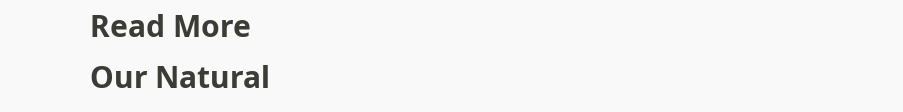Read More
Our Natural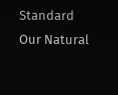Standard
Our Natural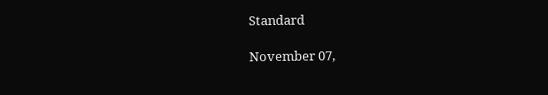Standard

November 07,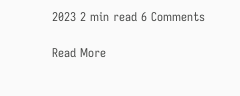2023 2 min read 6 Comments

Read More